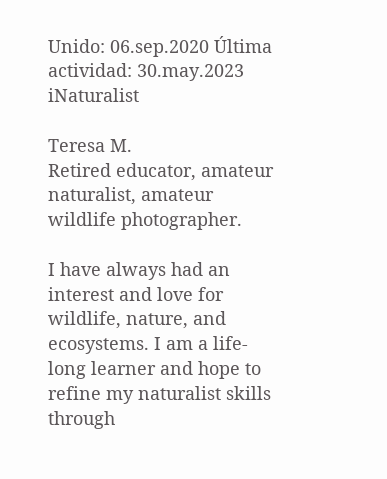Unido: 06.sep.2020 Última actividad: 30.may.2023 iNaturalist

Teresa M.
Retired educator, amateur naturalist, amateur wildlife photographer.

I have always had an interest and love for wildlife, nature, and ecosystems. I am a life-long learner and hope to refine my naturalist skills through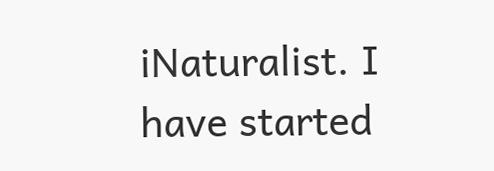iNaturalist. I have started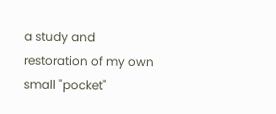a study and restoration of my own small "pocket"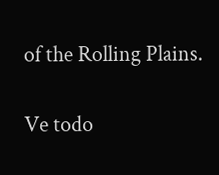of the Rolling Plains.

Ve todo